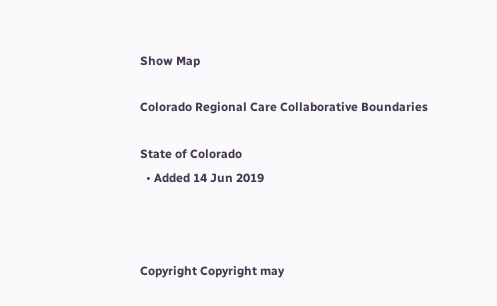Show Map

Colorado Regional Care Collaborative Boundaries

State of Colorado
  • Added 14 Jun 2019



Copyright Copyright may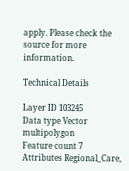apply. Please check the source for more information.

Technical Details

Layer ID 103245
Data type Vector multipolygon
Feature count 7
Attributes Regional_Care,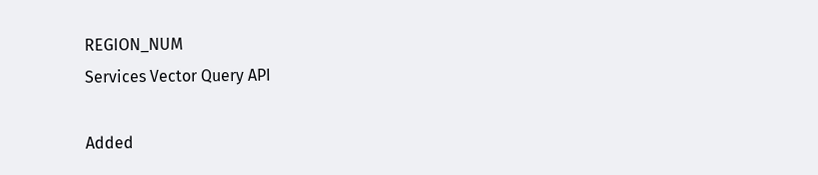REGION_NUM
Services Vector Query API

Added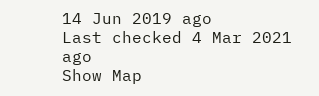14 Jun 2019 ago
Last checked 4 Mar 2021 ago
Show Map